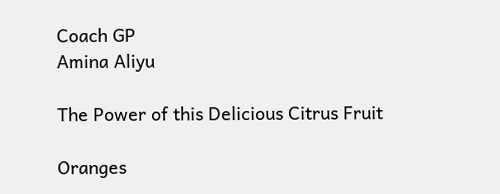Coach GP
Amina Aliyu

The Power of this Delicious Citrus Fruit

Oranges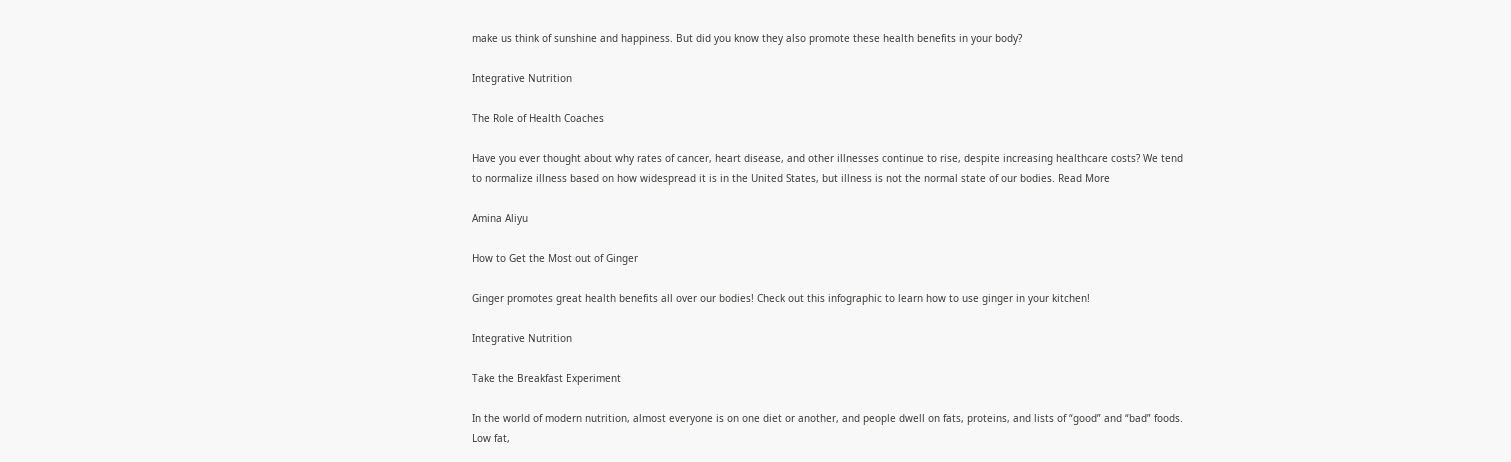make us think of sunshine and happiness. But did you know they also promote these health benefits in your body?

Integrative Nutrition

The Role of Health Coaches

Have you ever thought about why rates of cancer, heart disease, and other illnesses continue to rise, despite increasing healthcare costs? We tend to normalize illness based on how widespread it is in the United States, but illness is not the normal state of our bodies. Read More

Amina Aliyu

How to Get the Most out of Ginger

Ginger promotes great health benefits all over our bodies! Check out this infographic to learn how to use ginger in your kitchen!

Integrative Nutrition

Take the Breakfast Experiment

In the world of modern nutrition, almost everyone is on one diet or another, and people dwell on fats, proteins, and lists of “good” and “bad” foods. Low fat,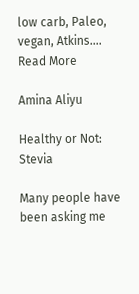low carb, Paleo, vegan, Atkins…. Read More

Amina Aliyu

Healthy or Not: Stevia

Many people have been asking me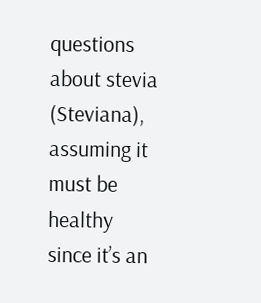questions about stevia (Steviana), assuming it must be healthy since it’s an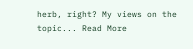herb, right? My views on the topic... Read More